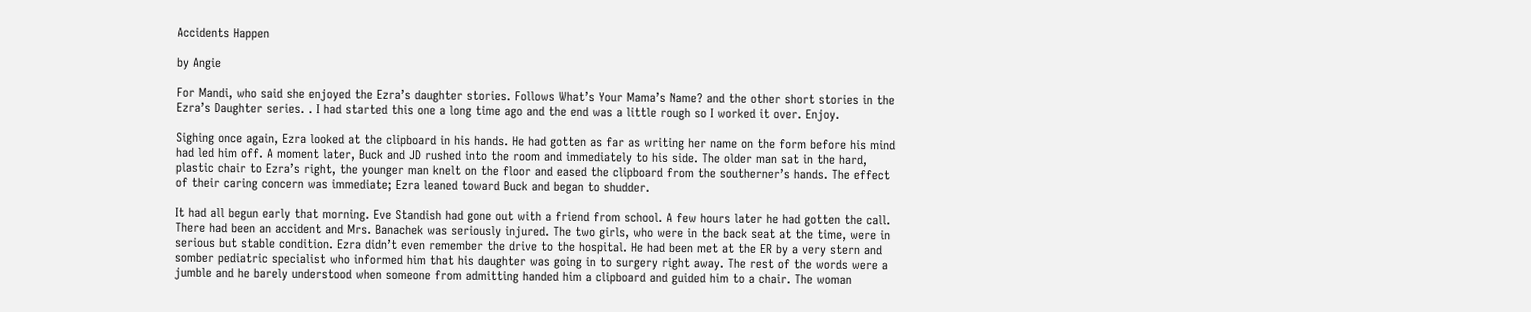Accidents Happen

by Angie

For Mandi, who said she enjoyed the Ezra’s daughter stories. Follows What’s Your Mama’s Name? and the other short stories in the Ezra’s Daughter series. . I had started this one a long time ago and the end was a little rough so I worked it over. Enjoy.

Sighing once again, Ezra looked at the clipboard in his hands. He had gotten as far as writing her name on the form before his mind had led him off. A moment later, Buck and JD rushed into the room and immediately to his side. The older man sat in the hard, plastic chair to Ezra’s right, the younger man knelt on the floor and eased the clipboard from the southerner’s hands. The effect of their caring concern was immediate; Ezra leaned toward Buck and began to shudder.

It had all begun early that morning. Eve Standish had gone out with a friend from school. A few hours later he had gotten the call. There had been an accident and Mrs. Banachek was seriously injured. The two girls, who were in the back seat at the time, were in serious but stable condition. Ezra didn’t even remember the drive to the hospital. He had been met at the ER by a very stern and somber pediatric specialist who informed him that his daughter was going in to surgery right away. The rest of the words were a jumble and he barely understood when someone from admitting handed him a clipboard and guided him to a chair. The woman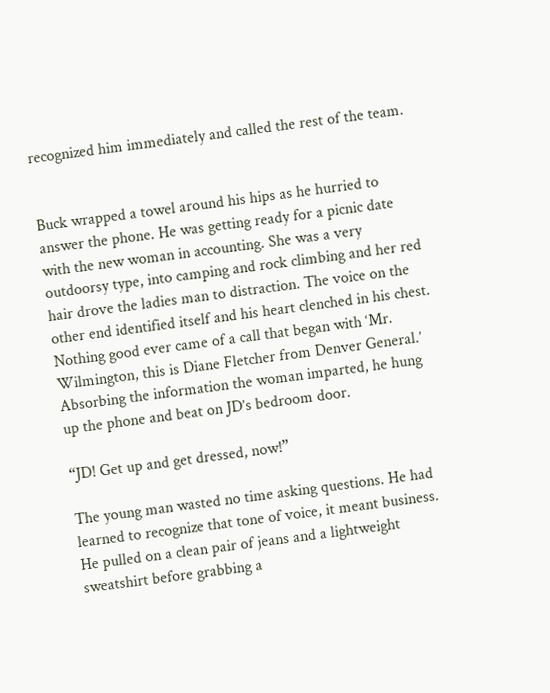recognized him immediately and called the rest of the team.


Buck wrapped a towel around his hips as he hurried to answer the phone. He was getting ready for a picnic date with the new woman in accounting. She was a very outdoorsy type, into camping and rock climbing and her red hair drove the ladies man to distraction. The voice on the other end identified itself and his heart clenched in his chest. Nothing good ever came of a call that began with ‘Mr. Wilmington, this is Diane Fletcher from Denver General.’ Absorbing the information the woman imparted, he hung up the phone and beat on JD’s bedroom door.

“JD! Get up and get dressed, now!”

The young man wasted no time asking questions. He had learned to recognize that tone of voice, it meant business. He pulled on a clean pair of jeans and a lightweight sweatshirt before grabbing a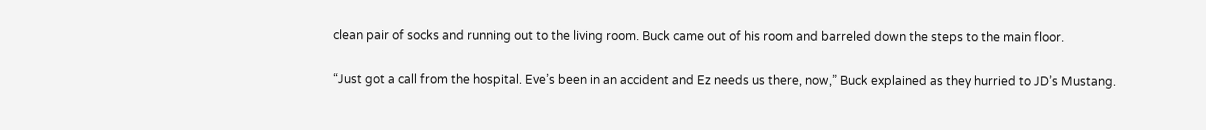clean pair of socks and running out to the living room. Buck came out of his room and barreled down the steps to the main floor.

“Just got a call from the hospital. Eve’s been in an accident and Ez needs us there, now,” Buck explained as they hurried to JD’s Mustang.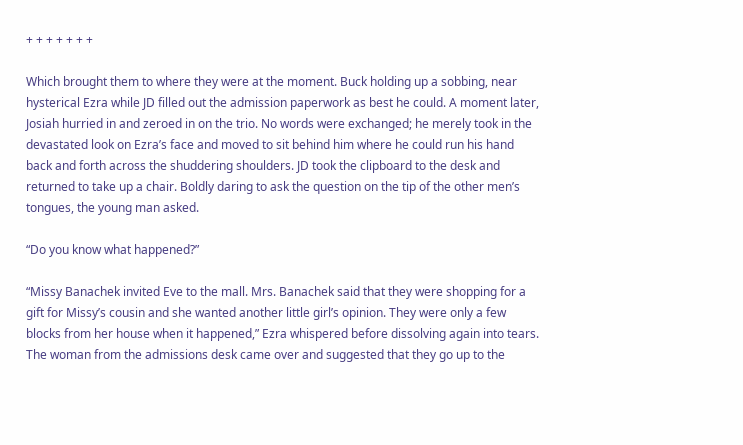+ + + + + + +

Which brought them to where they were at the moment. Buck holding up a sobbing, near hysterical Ezra while JD filled out the admission paperwork as best he could. A moment later, Josiah hurried in and zeroed in on the trio. No words were exchanged; he merely took in the devastated look on Ezra’s face and moved to sit behind him where he could run his hand back and forth across the shuddering shoulders. JD took the clipboard to the desk and returned to take up a chair. Boldly daring to ask the question on the tip of the other men’s tongues, the young man asked.

“Do you know what happened?”

“Missy Banachek invited Eve to the mall. Mrs. Banachek said that they were shopping for a gift for Missy’s cousin and she wanted another little girl’s opinion. They were only a few blocks from her house when it happened,” Ezra whispered before dissolving again into tears. The woman from the admissions desk came over and suggested that they go up to the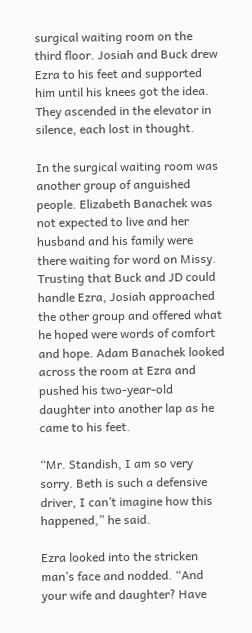surgical waiting room on the third floor. Josiah and Buck drew Ezra to his feet and supported him until his knees got the idea. They ascended in the elevator in silence, each lost in thought.

In the surgical waiting room was another group of anguished people. Elizabeth Banachek was not expected to live and her husband and his family were there waiting for word on Missy. Trusting that Buck and JD could handle Ezra, Josiah approached the other group and offered what he hoped were words of comfort and hope. Adam Banachek looked across the room at Ezra and pushed his two-year-old daughter into another lap as he came to his feet.

“Mr. Standish, I am so very sorry. Beth is such a defensive driver, I can’t imagine how this happened,” he said.

Ezra looked into the stricken man’s face and nodded. “And your wife and daughter? Have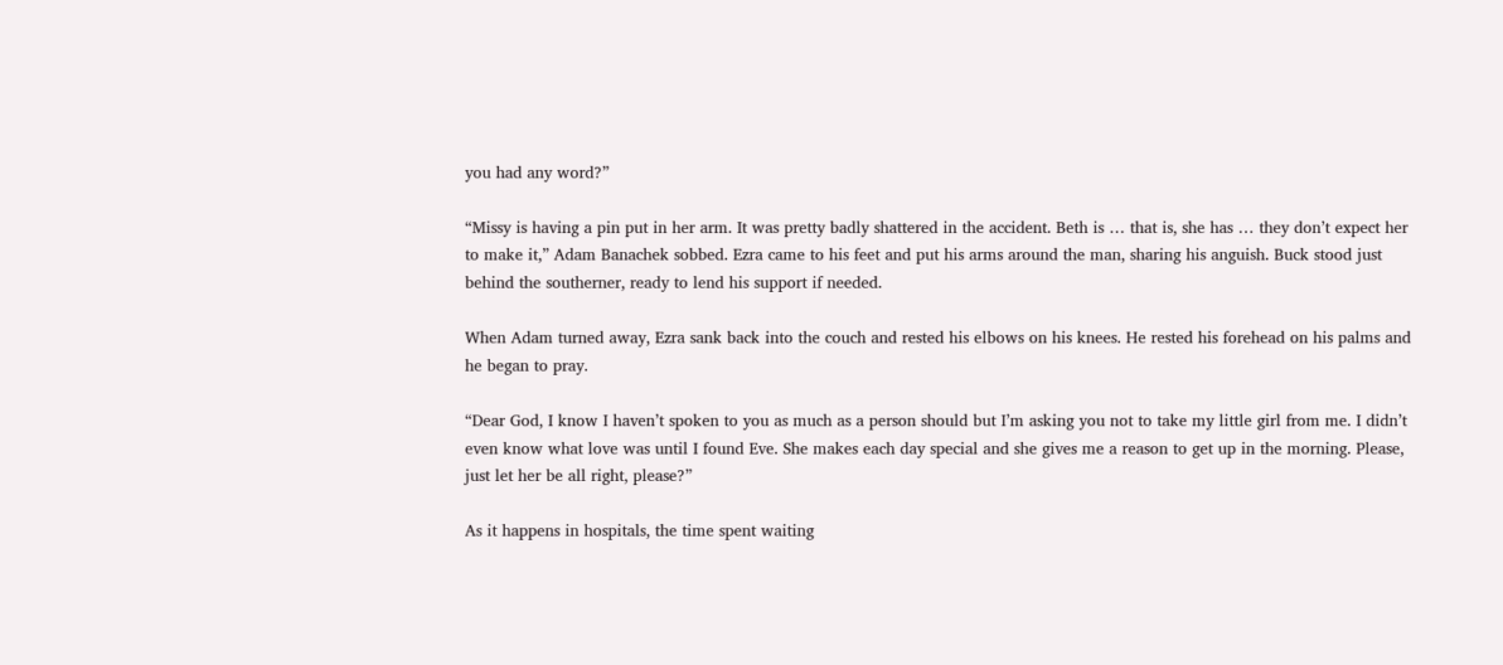you had any word?”

“Missy is having a pin put in her arm. It was pretty badly shattered in the accident. Beth is … that is, she has … they don’t expect her to make it,” Adam Banachek sobbed. Ezra came to his feet and put his arms around the man, sharing his anguish. Buck stood just behind the southerner, ready to lend his support if needed.

When Adam turned away, Ezra sank back into the couch and rested his elbows on his knees. He rested his forehead on his palms and he began to pray.

“Dear God, I know I haven’t spoken to you as much as a person should but I’m asking you not to take my little girl from me. I didn’t even know what love was until I found Eve. She makes each day special and she gives me a reason to get up in the morning. Please, just let her be all right, please?”

As it happens in hospitals, the time spent waiting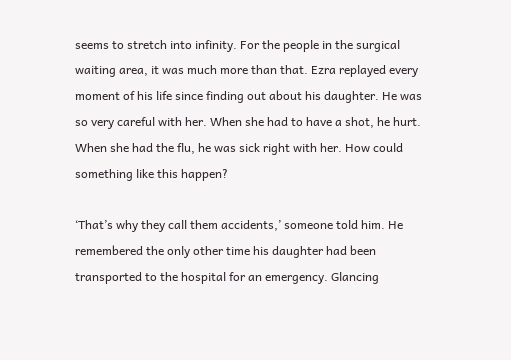seems to stretch into infinity. For the people in the surgical waiting area, it was much more than that. Ezra replayed every moment of his life since finding out about his daughter. He was so very careful with her. When she had to have a shot, he hurt. When she had the flu, he was sick right with her. How could something like this happen?

‘That’s why they call them accidents,’ someone told him. He remembered the only other time his daughter had been transported to the hospital for an emergency. Glancing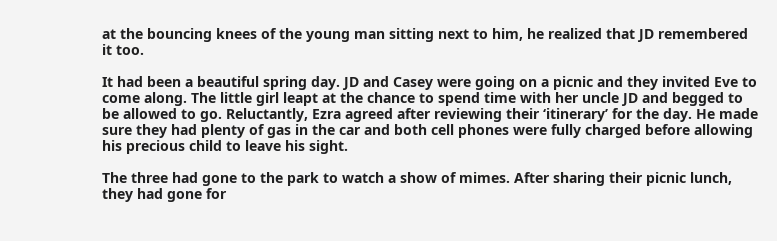at the bouncing knees of the young man sitting next to him, he realized that JD remembered it too.

It had been a beautiful spring day. JD and Casey were going on a picnic and they invited Eve to come along. The little girl leapt at the chance to spend time with her uncle JD and begged to be allowed to go. Reluctantly, Ezra agreed after reviewing their ‘itinerary’ for the day. He made sure they had plenty of gas in the car and both cell phones were fully charged before allowing his precious child to leave his sight.

The three had gone to the park to watch a show of mimes. After sharing their picnic lunch, they had gone for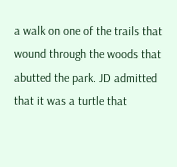a walk on one of the trails that wound through the woods that abutted the park. JD admitted that it was a turtle that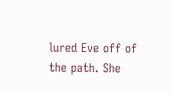lured Eve off of the path. She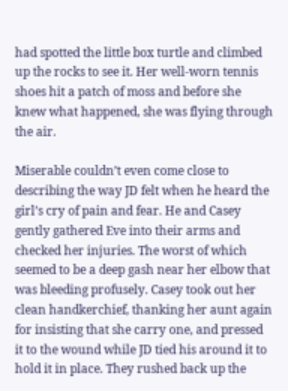had spotted the little box turtle and climbed up the rocks to see it. Her well-worn tennis shoes hit a patch of moss and before she knew what happened, she was flying through the air.

Miserable couldn’t even come close to describing the way JD felt when he heard the girl’s cry of pain and fear. He and Casey gently gathered Eve into their arms and checked her injuries. The worst of which seemed to be a deep gash near her elbow that was bleeding profusely. Casey took out her clean handkerchief, thanking her aunt again for insisting that she carry one, and pressed it to the wound while JD tied his around it to hold it in place. They rushed back up the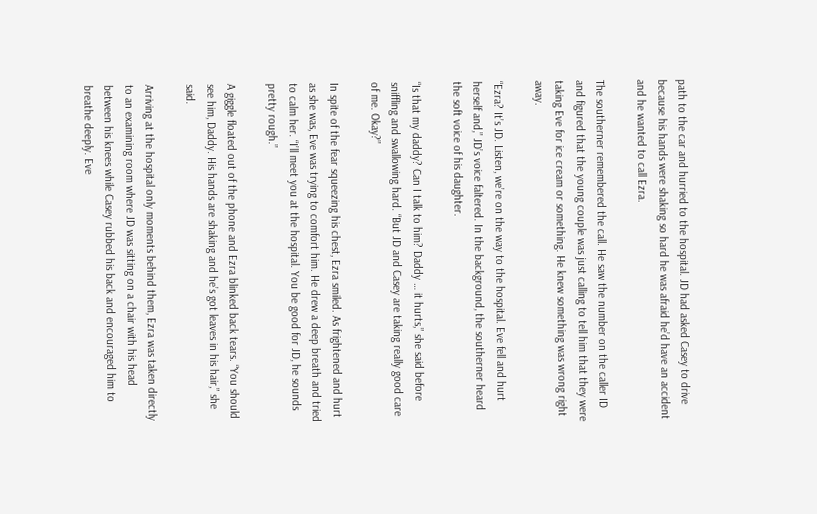path to the car and hurried to the hospital. JD had asked Casey to drive because his hands were shaking so hard he was afraid he’d have an accident and he wanted to call Ezra.

The southerner remembered the call. He saw the number on the caller ID and figured that the young couple was just calling to tell him that they were taking Eve for ice cream or something. He knew something was wrong right away.

“Ezra? It’s JD. Listen, we’re on the way to the hospital. Eve fell and hurt herself and,” JD’s voice faltered. In the background, the southerner heard the soft voice of his daughter.

“Is that my daddy? Can I talk to him? Daddy … it hurts,” she said before sniffling and swallowing hard. “But JD and Casey are taking really good care of me. Okay?”

In spite of the fear squeezing his chest, Ezra smiled. As frightened and hurt as she was, Eve was trying to comfort him. He drew a deep breath and tried to calm her. “I’ll meet you at the hospital. You be good for JD, he sounds pretty rough.”

A giggle floated out of the phone and Ezra blinked back tears. “You should see him, Daddy. His hands are shaking and he’s got leaves in his hair,” she said.

Arriving at the hospital only moments behind them, Ezra was taken directly to an examining room where JD was sitting on a chair with his head between his knees while Casey rubbed his back and encouraged him to breathe deeply. Eve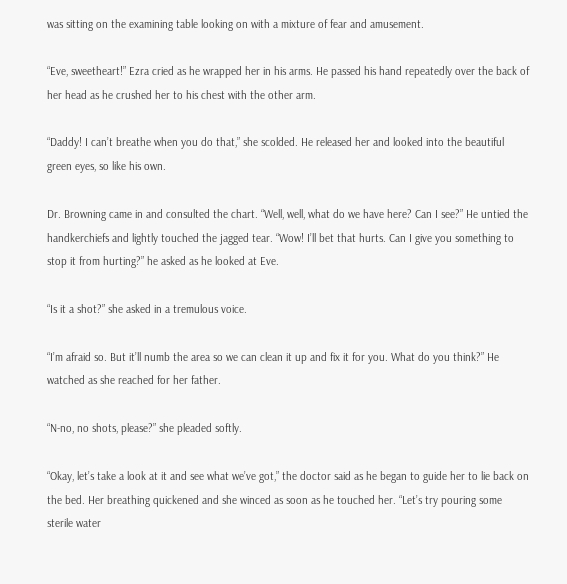was sitting on the examining table looking on with a mixture of fear and amusement.

“Eve, sweetheart!” Ezra cried as he wrapped her in his arms. He passed his hand repeatedly over the back of her head as he crushed her to his chest with the other arm.

“Daddy! I can’t breathe when you do that,” she scolded. He released her and looked into the beautiful green eyes, so like his own.

Dr. Browning came in and consulted the chart. “Well, well, what do we have here? Can I see?” He untied the handkerchiefs and lightly touched the jagged tear. “Wow! I’ll bet that hurts. Can I give you something to stop it from hurting?” he asked as he looked at Eve.

“Is it a shot?” she asked in a tremulous voice.

“I’m afraid so. But it’ll numb the area so we can clean it up and fix it for you. What do you think?” He watched as she reached for her father.

“N-no, no shots, please?” she pleaded softly.

“Okay, let’s take a look at it and see what we’ve got,” the doctor said as he began to guide her to lie back on the bed. Her breathing quickened and she winced as soon as he touched her. “Let’s try pouring some sterile water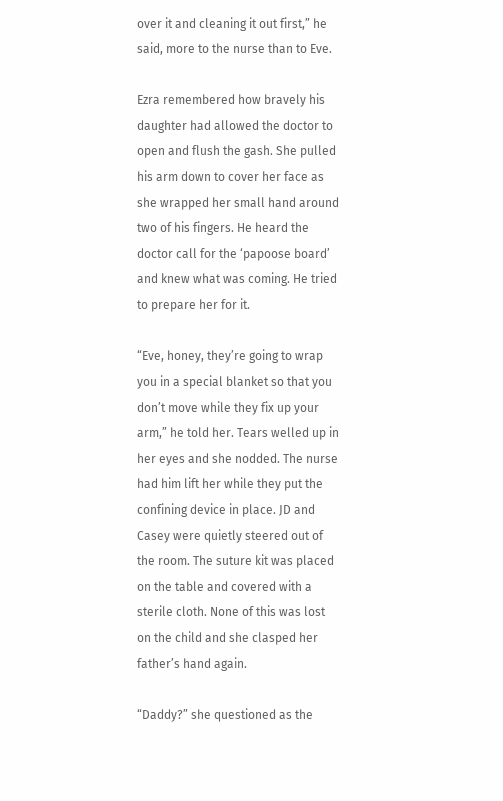over it and cleaning it out first,” he said, more to the nurse than to Eve.

Ezra remembered how bravely his daughter had allowed the doctor to open and flush the gash. She pulled his arm down to cover her face as she wrapped her small hand around two of his fingers. He heard the doctor call for the ‘papoose board’ and knew what was coming. He tried to prepare her for it.

“Eve, honey, they’re going to wrap you in a special blanket so that you don’t move while they fix up your arm,” he told her. Tears welled up in her eyes and she nodded. The nurse had him lift her while they put the confining device in place. JD and Casey were quietly steered out of the room. The suture kit was placed on the table and covered with a sterile cloth. None of this was lost on the child and she clasped her father’s hand again.

“Daddy?” she questioned as the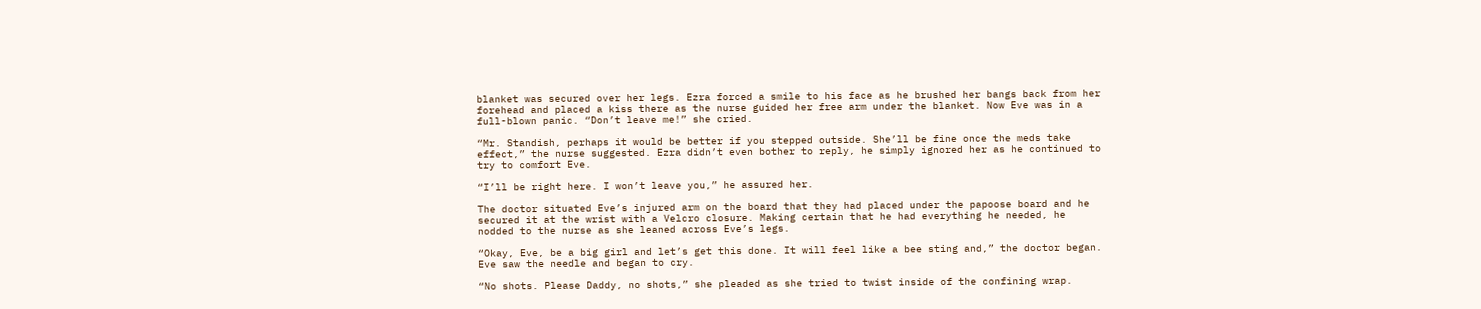blanket was secured over her legs. Ezra forced a smile to his face as he brushed her bangs back from her forehead and placed a kiss there as the nurse guided her free arm under the blanket. Now Eve was in a full-blown panic. “Don’t leave me!” she cried.

“Mr. Standish, perhaps it would be better if you stepped outside. She’ll be fine once the meds take effect,” the nurse suggested. Ezra didn’t even bother to reply, he simply ignored her as he continued to try to comfort Eve.

“I’ll be right here. I won’t leave you,” he assured her.

The doctor situated Eve’s injured arm on the board that they had placed under the papoose board and he secured it at the wrist with a Velcro closure. Making certain that he had everything he needed, he nodded to the nurse as she leaned across Eve’s legs.

“Okay, Eve, be a big girl and let’s get this done. It will feel like a bee sting and,” the doctor began. Eve saw the needle and began to cry.

“No shots. Please Daddy, no shots,” she pleaded as she tried to twist inside of the confining wrap.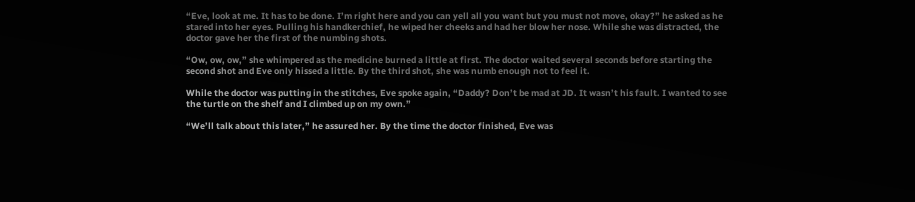“Eve, look at me. It has to be done. I’m right here and you can yell all you want but you must not move, okay?” he asked as he stared into her eyes. Pulling his handkerchief, he wiped her cheeks and had her blow her nose. While she was distracted, the doctor gave her the first of the numbing shots.

“Ow, ow, ow,” she whimpered as the medicine burned a little at first. The doctor waited several seconds before starting the second shot and Eve only hissed a little. By the third shot, she was numb enough not to feel it.

While the doctor was putting in the stitches, Eve spoke again, “Daddy? Don’t be mad at JD. It wasn’t his fault. I wanted to see the turtle on the shelf and I climbed up on my own.”

“We’ll talk about this later,” he assured her. By the time the doctor finished, Eve was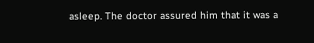asleep. The doctor assured him that it was a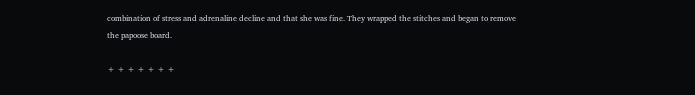combination of stress and adrenaline decline and that she was fine. They wrapped the stitches and began to remove the papoose board.

+ + + + + + +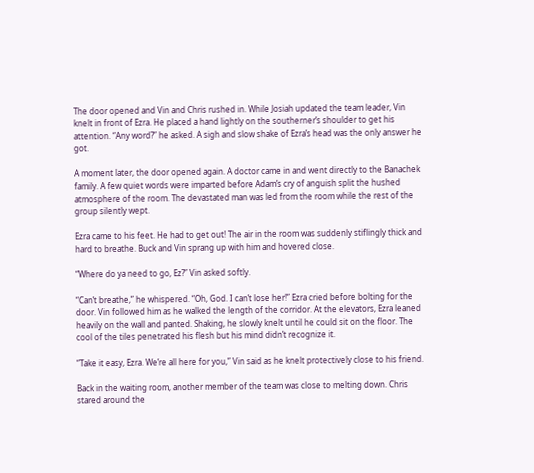The door opened and Vin and Chris rushed in. While Josiah updated the team leader, Vin knelt in front of Ezra. He placed a hand lightly on the southerner’s shoulder to get his attention. “Any word?” he asked. A sigh and slow shake of Ezra’s head was the only answer he got.

A moment later, the door opened again. A doctor came in and went directly to the Banachek family. A few quiet words were imparted before Adam’s cry of anguish split the hushed atmosphere of the room. The devastated man was led from the room while the rest of the group silently wept.

Ezra came to his feet. He had to get out! The air in the room was suddenly stiflingly thick and hard to breathe. Buck and Vin sprang up with him and hovered close.

“Where do ya need to go, Ez?” Vin asked softly.

“Can’t breathe,” he whispered. “Oh, God. I can’t lose her!” Ezra cried before bolting for the door. Vin followed him as he walked the length of the corridor. At the elevators, Ezra leaned heavily on the wall and panted. Shaking, he slowly knelt until he could sit on the floor. The cool of the tiles penetrated his flesh but his mind didn’t recognize it.

“Take it easy, Ezra. We’re all here for you,” Vin said as he knelt protectively close to his friend.

Back in the waiting room, another member of the team was close to melting down. Chris stared around the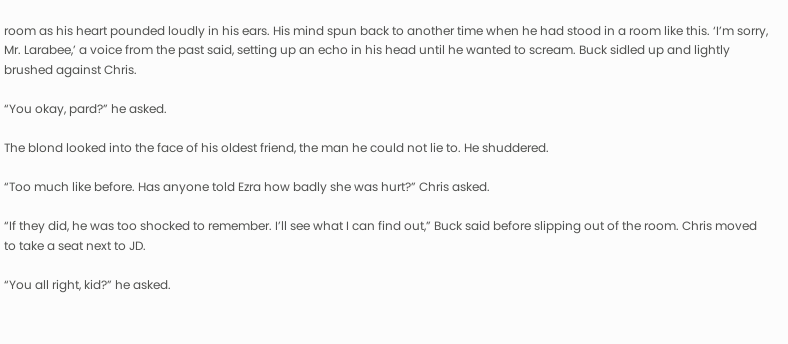room as his heart pounded loudly in his ears. His mind spun back to another time when he had stood in a room like this. ‘I’m sorry, Mr. Larabee,’ a voice from the past said, setting up an echo in his head until he wanted to scream. Buck sidled up and lightly brushed against Chris.

“You okay, pard?” he asked.

The blond looked into the face of his oldest friend, the man he could not lie to. He shuddered.

“Too much like before. Has anyone told Ezra how badly she was hurt?” Chris asked.

“If they did, he was too shocked to remember. I’ll see what I can find out,” Buck said before slipping out of the room. Chris moved to take a seat next to JD.

“You all right, kid?” he asked.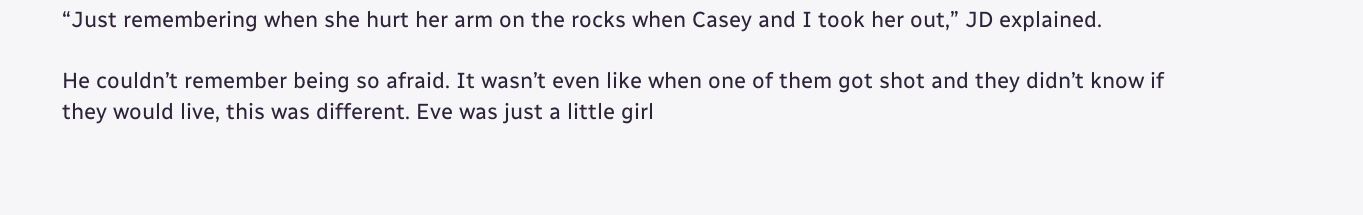“Just remembering when she hurt her arm on the rocks when Casey and I took her out,” JD explained.

He couldn’t remember being so afraid. It wasn’t even like when one of them got shot and they didn’t know if they would live, this was different. Eve was just a little girl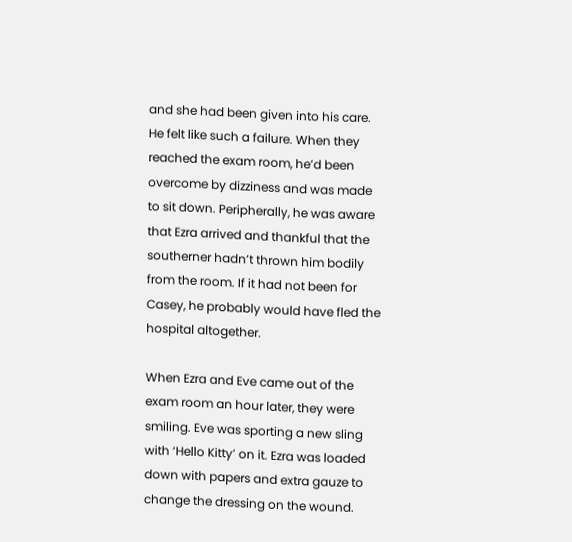and she had been given into his care. He felt like such a failure. When they reached the exam room, he’d been overcome by dizziness and was made to sit down. Peripherally, he was aware that Ezra arrived and thankful that the southerner hadn’t thrown him bodily from the room. If it had not been for Casey, he probably would have fled the hospital altogether.

When Ezra and Eve came out of the exam room an hour later, they were smiling. Eve was sporting a new sling with ‘Hello Kitty’ on it. Ezra was loaded down with papers and extra gauze to change the dressing on the wound.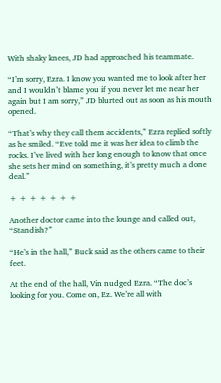With shaky knees, JD had approached his teammate.

“I’m sorry, Ezra. I know you wanted me to look after her and I wouldn’t blame you if you never let me near her again but I am sorry,” JD blurted out as soon as his mouth opened.

“That’s why they call them accidents,” Ezra replied softly as he smiled. “Eve told me it was her idea to climb the rocks. I’ve lived with her long enough to know that once she sets her mind on something, it’s pretty much a done deal.”

+ + + + + + +

Another doctor came into the lounge and called out, “Standish?”

“He’s in the hall,” Buck said as the others came to their feet.

At the end of the hall, Vin nudged Ezra. “The doc’s looking for you. Come on, Ez. We’re all with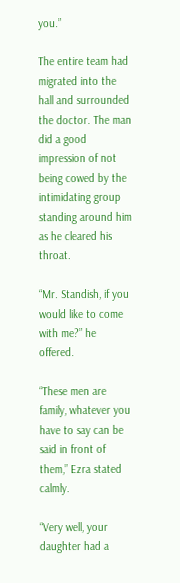you.”

The entire team had migrated into the hall and surrounded the doctor. The man did a good impression of not being cowed by the intimidating group standing around him as he cleared his throat.

“Mr. Standish, if you would like to come with me?” he offered.

“These men are family, whatever you have to say can be said in front of them,” Ezra stated calmly.

“Very well, your daughter had a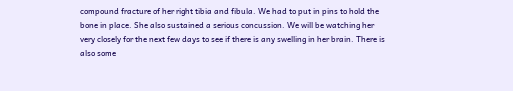compound fracture of her right tibia and fibula. We had to put in pins to hold the bone in place. She also sustained a serious concussion. We will be watching her very closely for the next few days to see if there is any swelling in her brain. There is also some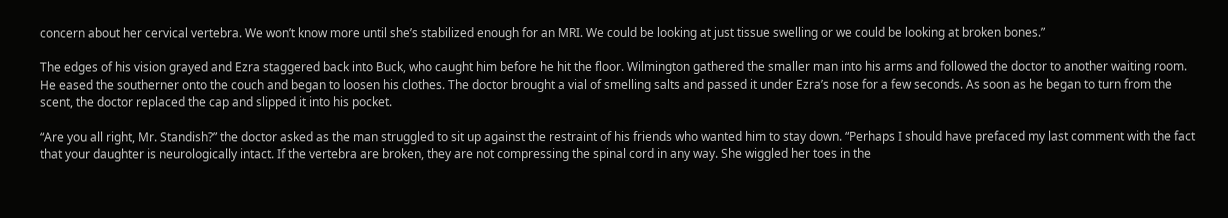concern about her cervical vertebra. We won’t know more until she’s stabilized enough for an MRI. We could be looking at just tissue swelling or we could be looking at broken bones.”

The edges of his vision grayed and Ezra staggered back into Buck, who caught him before he hit the floor. Wilmington gathered the smaller man into his arms and followed the doctor to another waiting room. He eased the southerner onto the couch and began to loosen his clothes. The doctor brought a vial of smelling salts and passed it under Ezra’s nose for a few seconds. As soon as he began to turn from the scent, the doctor replaced the cap and slipped it into his pocket.

“Are you all right, Mr. Standish?” the doctor asked as the man struggled to sit up against the restraint of his friends who wanted him to stay down. “Perhaps I should have prefaced my last comment with the fact that your daughter is neurologically intact. If the vertebra are broken, they are not compressing the spinal cord in any way. She wiggled her toes in the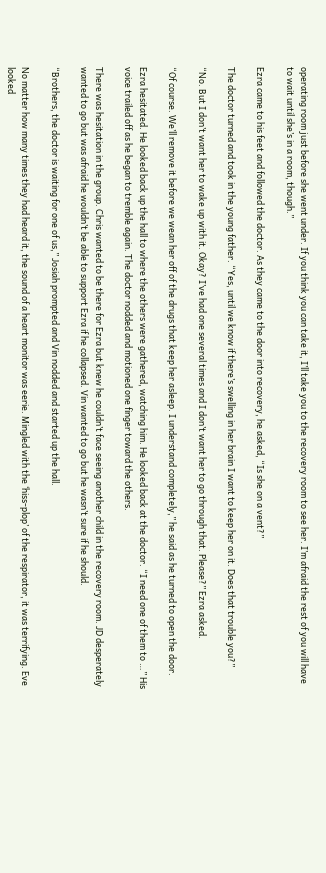operating room just before she went under. If you think you can take it, I’ll take you to the recovery room to see her. I’m afraid the rest of you will have to wait until she’s in a room, though.”

Ezra came to his feet and followed the doctor. As they came to the door into recovery, he asked, “Is she on a vent?”

The doctor turned and took in the young father. “Yes, until we know if there’s swelling in her brain I want to keep her on it. Does that trouble you?”

“No. But I don’t want her to wake up with it. Okay? I’ve had one several times and I don’t want her to go through that. Please?” Ezra asked.

“Of course. We’ll remove it before we wean her off of the drugs that keep her asleep. I understand completely,” he said as he turned to open the door.

Ezra hesitated. He looked back up the hall to where the others were gathered, watching him. He looked back at the doctor. “I need one of them to …” His voice trailed off as he began to tremble again. The doctor nodded and motioned one finger toward the others.

There was hesitation in the group. Chris wanted to be there for Ezra but knew he couldn’t face seeing another child in the recovery room. JD desperately wanted to go but was afraid he wouldn’t be able to support Ezra if he collapsed. Vin wanted to go but he wasn’t sure if he should.

“Brothers, the doctor is waiting for one of us,” Josiah prompted and Vin nodded and started up the hall.

No matter how many times they had heard it, the sound of a heart monitor was eerie. Mingled with the ‘hiss-plop’ of the respirator, it was terrifying. Eve looked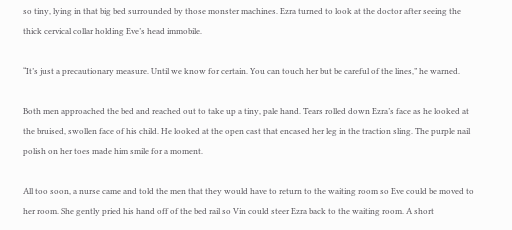so tiny, lying in that big bed surrounded by those monster machines. Ezra turned to look at the doctor after seeing the thick cervical collar holding Eve’s head immobile.

“It’s just a precautionary measure. Until we know for certain. You can touch her but be careful of the lines,” he warned.

Both men approached the bed and reached out to take up a tiny, pale hand. Tears rolled down Ezra’s face as he looked at the bruised, swollen face of his child. He looked at the open cast that encased her leg in the traction sling. The purple nail polish on her toes made him smile for a moment.

All too soon, a nurse came and told the men that they would have to return to the waiting room so Eve could be moved to her room. She gently pried his hand off of the bed rail so Vin could steer Ezra back to the waiting room. A short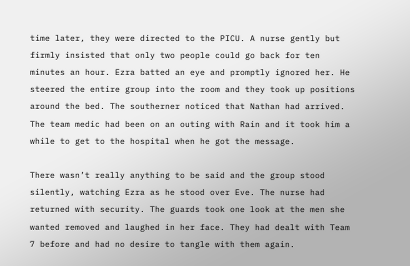time later, they were directed to the PICU. A nurse gently but firmly insisted that only two people could go back for ten minutes an hour. Ezra batted an eye and promptly ignored her. He steered the entire group into the room and they took up positions around the bed. The southerner noticed that Nathan had arrived. The team medic had been on an outing with Rain and it took him a while to get to the hospital when he got the message.

There wasn’t really anything to be said and the group stood silently, watching Ezra as he stood over Eve. The nurse had returned with security. The guards took one look at the men she wanted removed and laughed in her face. They had dealt with Team 7 before and had no desire to tangle with them again.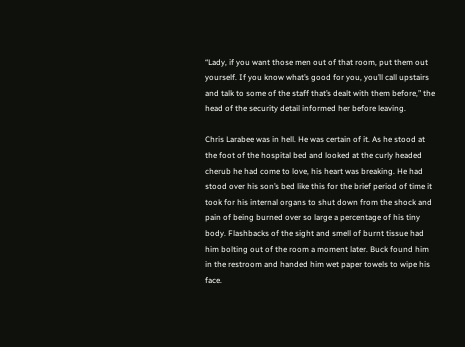“Lady, if you want those men out of that room, put them out yourself. If you know what’s good for you, you’ll call upstairs and talk to some of the staff that’s dealt with them before,” the head of the security detail informed her before leaving.

Chris Larabee was in hell. He was certain of it. As he stood at the foot of the hospital bed and looked at the curly headed cherub he had come to love, his heart was breaking. He had stood over his son’s bed like this for the brief period of time it took for his internal organs to shut down from the shock and pain of being burned over so large a percentage of his tiny body. Flashbacks of the sight and smell of burnt tissue had him bolting out of the room a moment later. Buck found him in the restroom and handed him wet paper towels to wipe his face.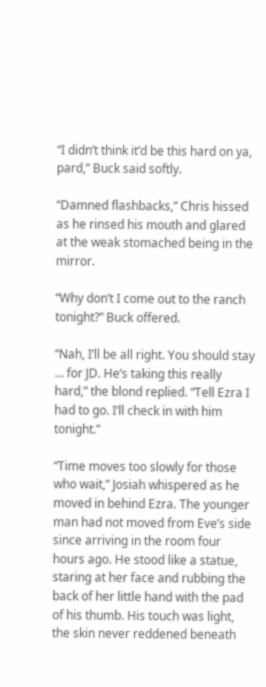“I didn’t think it’d be this hard on ya, pard,” Buck said softly.

“Damned flashbacks,” Chris hissed as he rinsed his mouth and glared at the weak stomached being in the mirror.

“Why don’t I come out to the ranch tonight?” Buck offered.

“Nah, I’ll be all right. You should stay … for JD. He’s taking this really hard,” the blond replied. “Tell Ezra I had to go. I’ll check in with him tonight.”

“Time moves too slowly for those who wait,” Josiah whispered as he moved in behind Ezra. The younger man had not moved from Eve’s side since arriving in the room four hours ago. He stood like a statue, staring at her face and rubbing the back of her little hand with the pad of his thumb. His touch was light, the skin never reddened beneath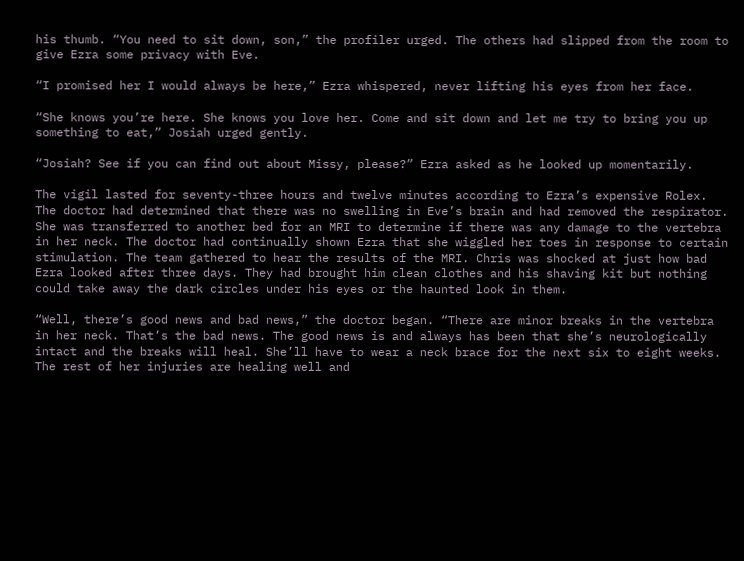his thumb. “You need to sit down, son,” the profiler urged. The others had slipped from the room to give Ezra some privacy with Eve.

“I promised her I would always be here,” Ezra whispered, never lifting his eyes from her face.

“She knows you’re here. She knows you love her. Come and sit down and let me try to bring you up something to eat,” Josiah urged gently.

“Josiah? See if you can find out about Missy, please?” Ezra asked as he looked up momentarily.

The vigil lasted for seventy-three hours and twelve minutes according to Ezra’s expensive Rolex. The doctor had determined that there was no swelling in Eve’s brain and had removed the respirator. She was transferred to another bed for an MRI to determine if there was any damage to the vertebra in her neck. The doctor had continually shown Ezra that she wiggled her toes in response to certain stimulation. The team gathered to hear the results of the MRI. Chris was shocked at just how bad Ezra looked after three days. They had brought him clean clothes and his shaving kit but nothing could take away the dark circles under his eyes or the haunted look in them.

“Well, there’s good news and bad news,” the doctor began. “There are minor breaks in the vertebra in her neck. That’s the bad news. The good news is and always has been that she’s neurologically intact and the breaks will heal. She’ll have to wear a neck brace for the next six to eight weeks. The rest of her injuries are healing well and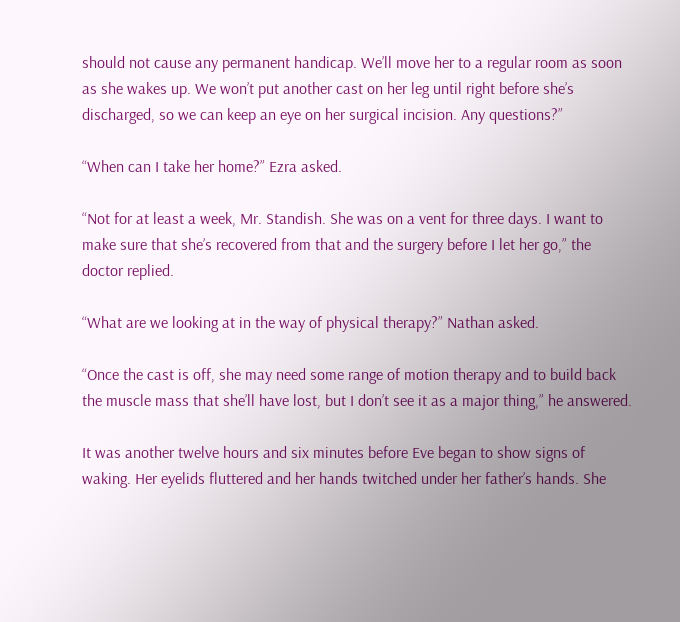should not cause any permanent handicap. We’ll move her to a regular room as soon as she wakes up. We won’t put another cast on her leg until right before she’s discharged, so we can keep an eye on her surgical incision. Any questions?”

“When can I take her home?” Ezra asked.

“Not for at least a week, Mr. Standish. She was on a vent for three days. I want to make sure that she’s recovered from that and the surgery before I let her go,” the doctor replied.

“What are we looking at in the way of physical therapy?” Nathan asked.

“Once the cast is off, she may need some range of motion therapy and to build back the muscle mass that she’ll have lost, but I don’t see it as a major thing,” he answered.

It was another twelve hours and six minutes before Eve began to show signs of waking. Her eyelids fluttered and her hands twitched under her father’s hands. She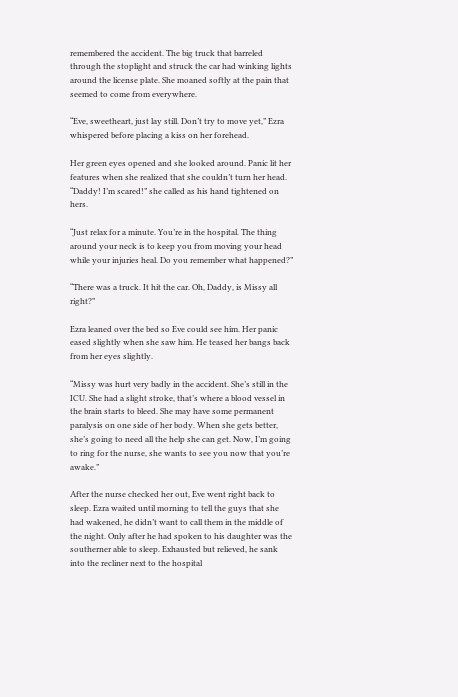remembered the accident. The big truck that barreled through the stoplight and struck the car had winking lights around the license plate. She moaned softly at the pain that seemed to come from everywhere.

“Eve, sweetheart, just lay still. Don’t try to move yet,” Ezra whispered before placing a kiss on her forehead.

Her green eyes opened and she looked around. Panic lit her features when she realized that she couldn’t turn her head. “Daddy! I’m scared!” she called as his hand tightened on hers.

“Just relax for a minute. You’re in the hospital. The thing around your neck is to keep you from moving your head while your injuries heal. Do you remember what happened?”

“There was a truck. It hit the car. Oh, Daddy, is Missy all right?”

Ezra leaned over the bed so Eve could see him. Her panic eased slightly when she saw him. He teased her bangs back from her eyes slightly.

“Missy was hurt very badly in the accident. She’s still in the ICU. She had a slight stroke, that’s where a blood vessel in the brain starts to bleed. She may have some permanent paralysis on one side of her body. When she gets better, she’s going to need all the help she can get. Now, I’m going to ring for the nurse, she wants to see you now that you’re awake.”

After the nurse checked her out, Eve went right back to sleep. Ezra waited until morning to tell the guys that she had wakened, he didn’t want to call them in the middle of the night. Only after he had spoken to his daughter was the southerner able to sleep. Exhausted but relieved, he sank into the recliner next to the hospital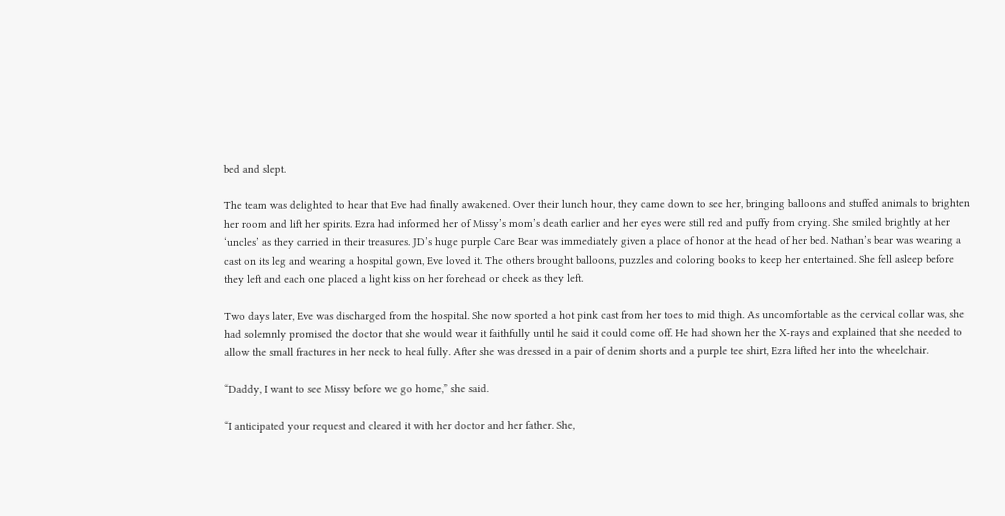bed and slept.

The team was delighted to hear that Eve had finally awakened. Over their lunch hour, they came down to see her, bringing balloons and stuffed animals to brighten her room and lift her spirits. Ezra had informed her of Missy’s mom’s death earlier and her eyes were still red and puffy from crying. She smiled brightly at her ‘uncles’ as they carried in their treasures. JD’s huge purple Care Bear was immediately given a place of honor at the head of her bed. Nathan’s bear was wearing a cast on its leg and wearing a hospital gown, Eve loved it. The others brought balloons, puzzles and coloring books to keep her entertained. She fell asleep before they left and each one placed a light kiss on her forehead or cheek as they left.

Two days later, Eve was discharged from the hospital. She now sported a hot pink cast from her toes to mid thigh. As uncomfortable as the cervical collar was, she had solemnly promised the doctor that she would wear it faithfully until he said it could come off. He had shown her the X-rays and explained that she needed to allow the small fractures in her neck to heal fully. After she was dressed in a pair of denim shorts and a purple tee shirt, Ezra lifted her into the wheelchair.

“Daddy, I want to see Missy before we go home,” she said.

“I anticipated your request and cleared it with her doctor and her father. She,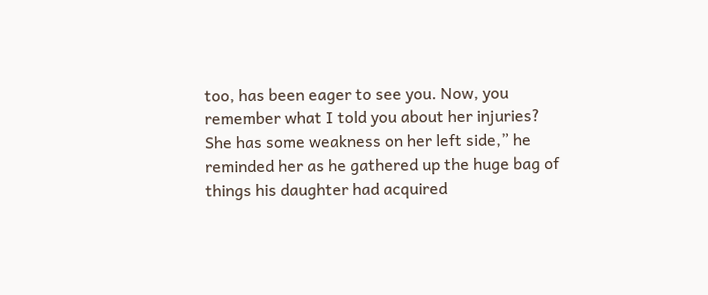too, has been eager to see you. Now, you remember what I told you about her injuries? She has some weakness on her left side,” he reminded her as he gathered up the huge bag of things his daughter had acquired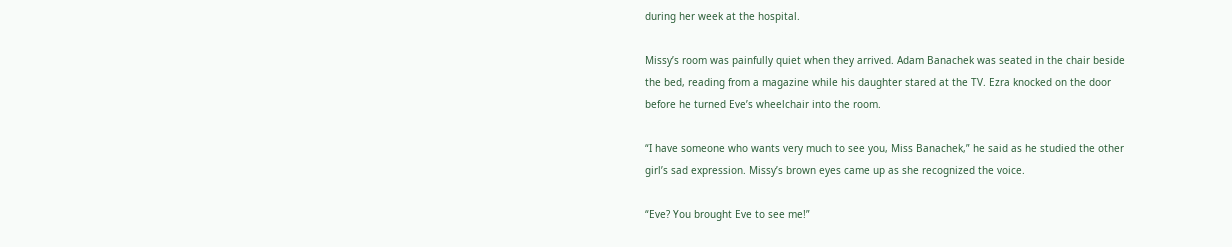during her week at the hospital.

Missy’s room was painfully quiet when they arrived. Adam Banachek was seated in the chair beside the bed, reading from a magazine while his daughter stared at the TV. Ezra knocked on the door before he turned Eve’s wheelchair into the room.

“I have someone who wants very much to see you, Miss Banachek,” he said as he studied the other girl’s sad expression. Missy’s brown eyes came up as she recognized the voice.

“Eve? You brought Eve to see me!”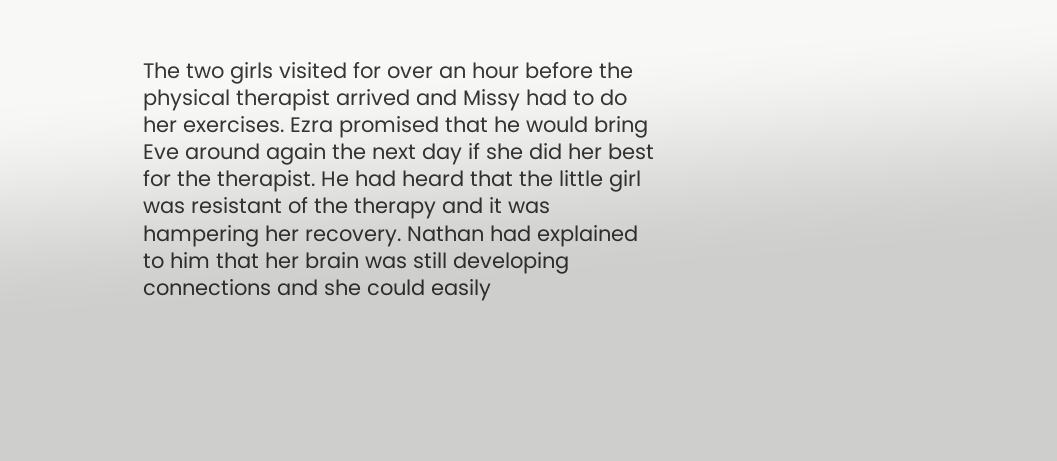The two girls visited for over an hour before the physical therapist arrived and Missy had to do her exercises. Ezra promised that he would bring Eve around again the next day if she did her best for the therapist. He had heard that the little girl was resistant of the therapy and it was hampering her recovery. Nathan had explained to him that her brain was still developing connections and she could easily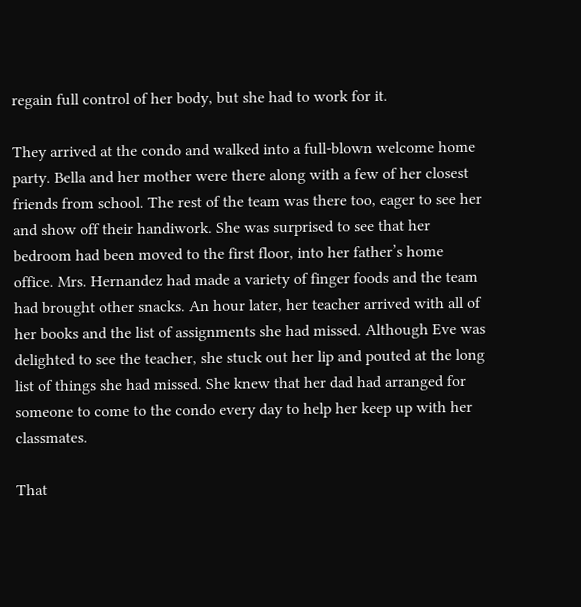regain full control of her body, but she had to work for it.

They arrived at the condo and walked into a full-blown welcome home party. Bella and her mother were there along with a few of her closest friends from school. The rest of the team was there too, eager to see her and show off their handiwork. She was surprised to see that her bedroom had been moved to the first floor, into her father’s home office. Mrs. Hernandez had made a variety of finger foods and the team had brought other snacks. An hour later, her teacher arrived with all of her books and the list of assignments she had missed. Although Eve was delighted to see the teacher, she stuck out her lip and pouted at the long list of things she had missed. She knew that her dad had arranged for someone to come to the condo every day to help her keep up with her classmates.

That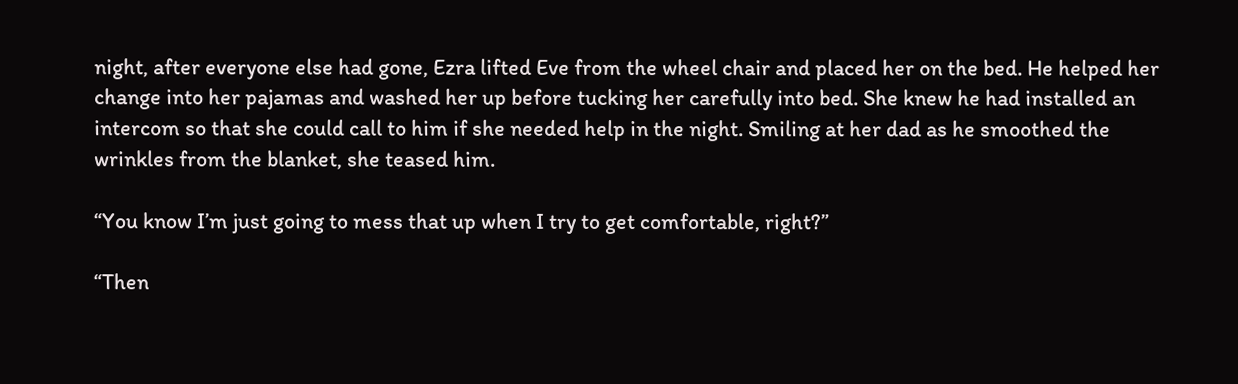night, after everyone else had gone, Ezra lifted Eve from the wheel chair and placed her on the bed. He helped her change into her pajamas and washed her up before tucking her carefully into bed. She knew he had installed an intercom so that she could call to him if she needed help in the night. Smiling at her dad as he smoothed the wrinkles from the blanket, she teased him.

“You know I’m just going to mess that up when I try to get comfortable, right?”

“Then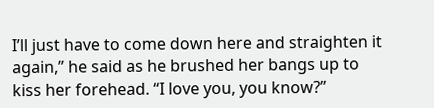I’ll just have to come down here and straighten it again,” he said as he brushed her bangs up to kiss her forehead. “I love you, you know?”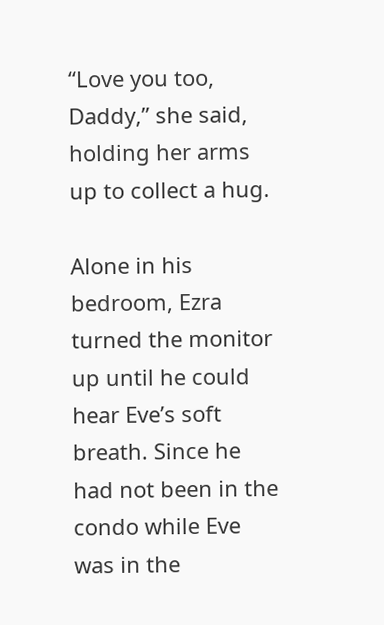“Love you too, Daddy,” she said, holding her arms up to collect a hug.

Alone in his bedroom, Ezra turned the monitor up until he could hear Eve’s soft breath. Since he had not been in the condo while Eve was in the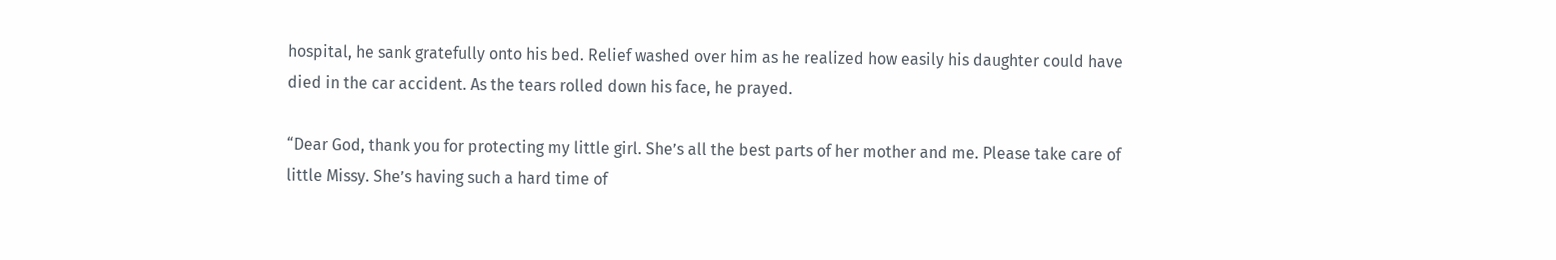hospital, he sank gratefully onto his bed. Relief washed over him as he realized how easily his daughter could have died in the car accident. As the tears rolled down his face, he prayed.

“Dear God, thank you for protecting my little girl. She’s all the best parts of her mother and me. Please take care of little Missy. She’s having such a hard time of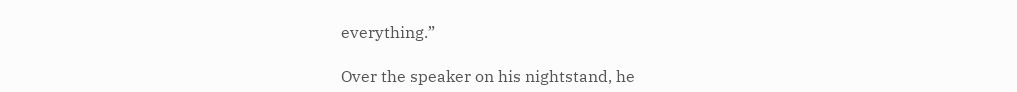everything.”

Over the speaker on his nightstand, he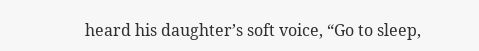heard his daughter’s soft voice, “Go to sleep,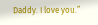Daddy. I love you.”